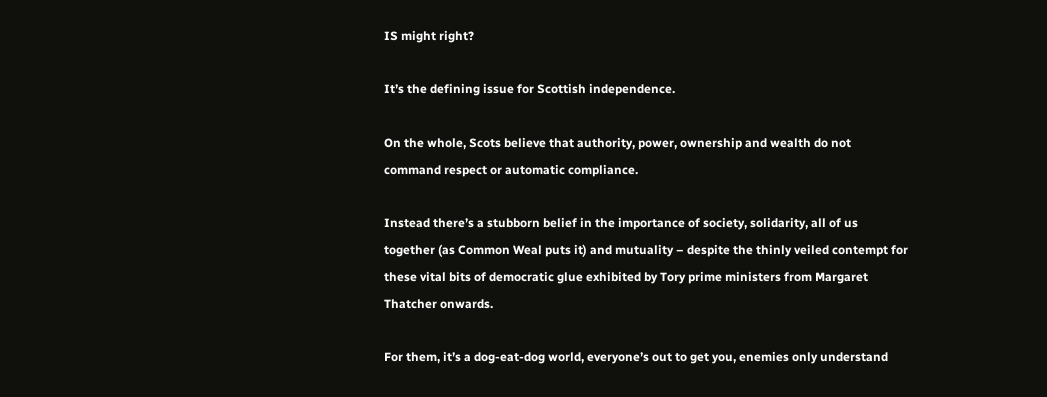IS might right?

It’s the defining issue for Scottish independence.

On the whole, Scots believe that authority, power, ownership and wealth do not command respect or automatic compliance.

Instead there’s a stubborn belief in the importance of society, solidarity, all of us together (as Common Weal puts it) and mutuality – despite the thinly veiled contempt for these vital bits of democratic glue exhibited by Tory prime ministers from Margaret Thatcher onwards.

For them, it’s a dog-eat-dog world, everyone’s out to get you, enemies only understand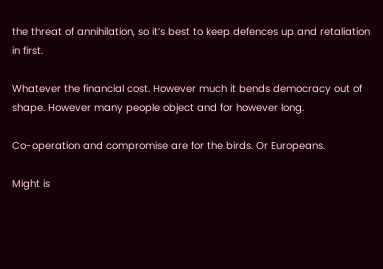the threat of annihilation, so it’s best to keep defences up and retaliation in first.

Whatever the financial cost. However much it bends democracy out of shape. However many people object and for however long.

Co-operation and compromise are for the birds. Or Europeans.

Might is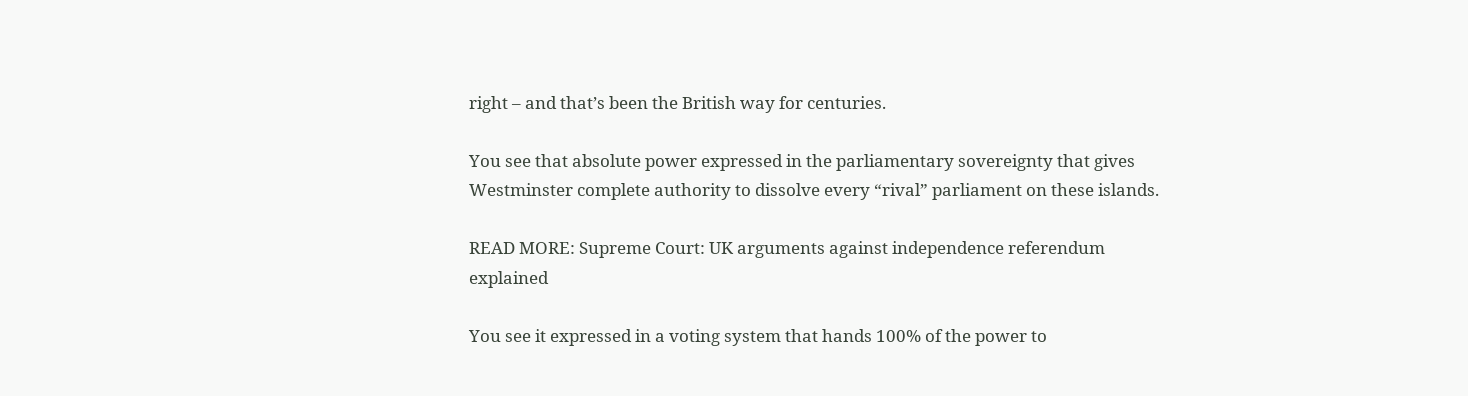right – and that’s been the British way for centuries.

You see that absolute power expressed in the parliamentary sovereignty that gives Westminster complete authority to dissolve every “rival” parliament on these islands.

READ MORE: Supreme Court: UK arguments against independence referendum explained

You see it expressed in a voting system that hands 100% of the power to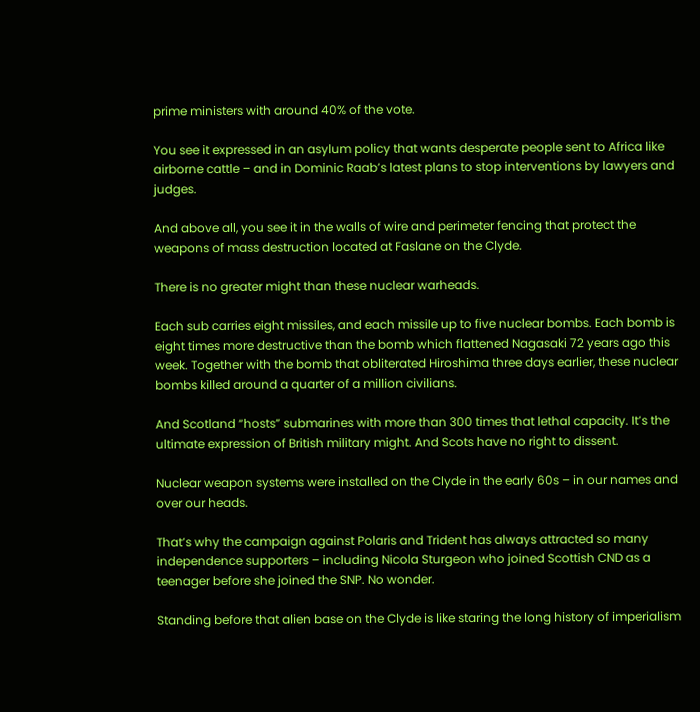prime ministers with around 40% of the vote.

You see it expressed in an asylum policy that wants desperate people sent to Africa like airborne cattle – and in Dominic Raab’s latest plans to stop interventions by lawyers and judges.

And above all, you see it in the walls of wire and perimeter fencing that protect the weapons of mass destruction located at Faslane on the Clyde.

There is no greater might than these nuclear warheads.

Each sub carries eight missiles, and each missile up to five nuclear bombs. Each bomb is eight times more destructive than the bomb which flattened Nagasaki 72 years ago this week. Together with the bomb that obliterated Hiroshima three days earlier, these nuclear bombs killed around a quarter of a million civilians.

And Scotland “hosts” submarines with more than 300 times that lethal capacity. It’s the ultimate expression of British military might. And Scots have no right to dissent.

Nuclear weapon systems were installed on the Clyde in the early 60s – in our names and over our heads.

That’s why the campaign against Polaris and Trident has always attracted so many independence supporters – including Nicola Sturgeon who joined Scottish CND as a teenager before she joined the SNP. No wonder.

Standing before that alien base on the Clyde is like staring the long history of imperialism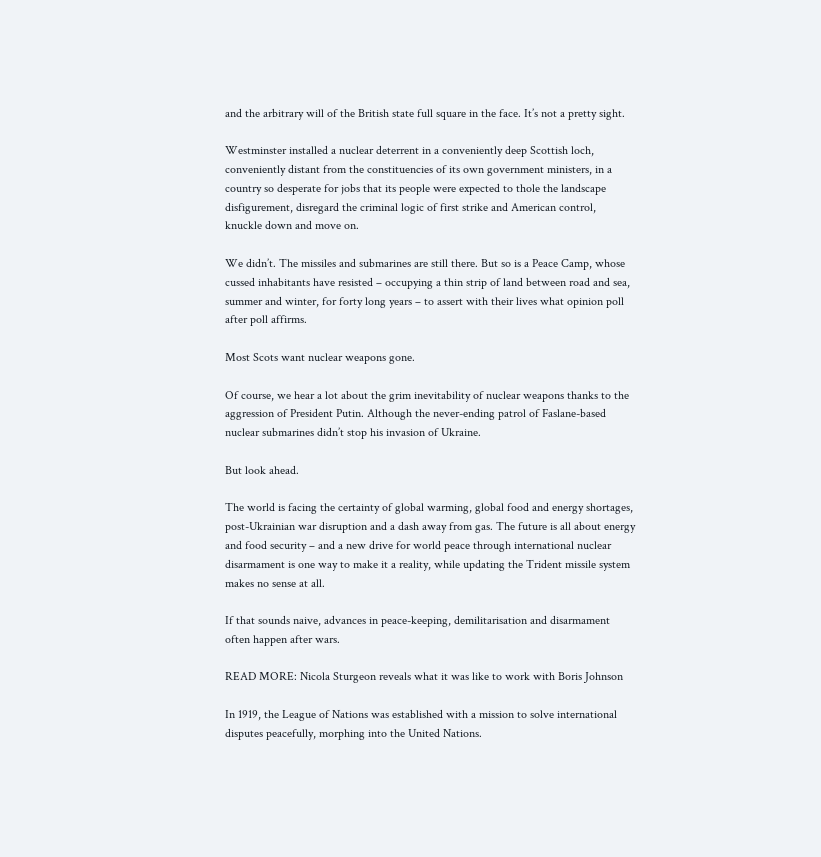and the arbitrary will of the British state full square in the face. It’s not a pretty sight.

Westminster installed a nuclear deterrent in a conveniently deep Scottish loch, conveniently distant from the constituencies of its own government ministers, in a country so desperate for jobs that its people were expected to thole the landscape disfigurement, disregard the criminal logic of first strike and American control, knuckle down and move on.

We didn’t. The missiles and submarines are still there. But so is a Peace Camp, whose cussed inhabitants have resisted – occupying a thin strip of land between road and sea, summer and winter, for forty long years – to assert with their lives what opinion poll after poll affirms.

Most Scots want nuclear weapons gone.

Of course, we hear a lot about the grim inevitability of nuclear weapons thanks to the aggression of President Putin. Although the never-ending patrol of Faslane-based nuclear submarines didn’t stop his invasion of Ukraine.

But look ahead.

The world is facing the certainty of global warming, global food and energy shortages, post-Ukrainian war disruption and a dash away from gas. The future is all about energy and food security – and a new drive for world peace through international nuclear disarmament is one way to make it a reality, while updating the Trident missile system makes no sense at all.

If that sounds naive, advances in peace-keeping, demilitarisation and disarmament often happen after wars.

READ MORE: Nicola Sturgeon reveals what it was like to work with Boris Johnson

In 1919, the League of Nations was established with a mission to solve international disputes peacefully, morphing into the United Nations.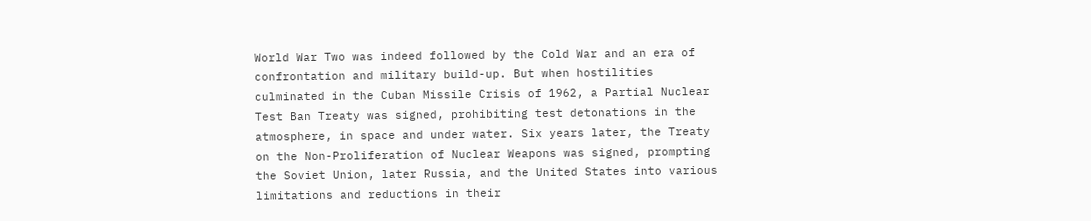World War Two was indeed followed by the Cold War and an era of confrontation and military build-up. But when hostilities culminated in the Cuban Missile Crisis of 1962, a Partial Nuclear Test Ban Treaty was signed, prohibiting test detonations in the atmosphere, in space and under water. Six years later, the Treaty on the Non-Proliferation of Nuclear Weapons was signed, prompting the Soviet Union, later Russia, and the United States into various limitations and reductions in their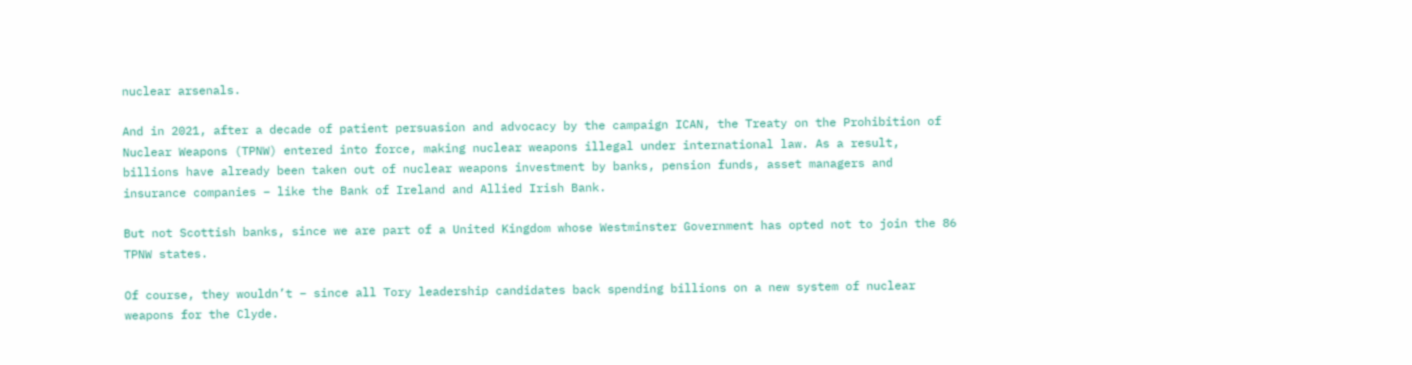nuclear arsenals.

And in 2021, after a decade of patient persuasion and advocacy by the campaign ICAN, the Treaty on the Prohibition of Nuclear Weapons (TPNW) entered into force, making nuclear weapons illegal under international law. As a result, billions have already been taken out of nuclear weapons investment by banks, pension funds, asset managers and insurance companies – like the Bank of Ireland and Allied Irish Bank.

But not Scottish banks, since we are part of a United Kingdom whose Westminster Government has opted not to join the 86 TPNW states.

Of course, they wouldn’t – since all Tory leadership candidates back spending billions on a new system of nuclear weapons for the Clyde.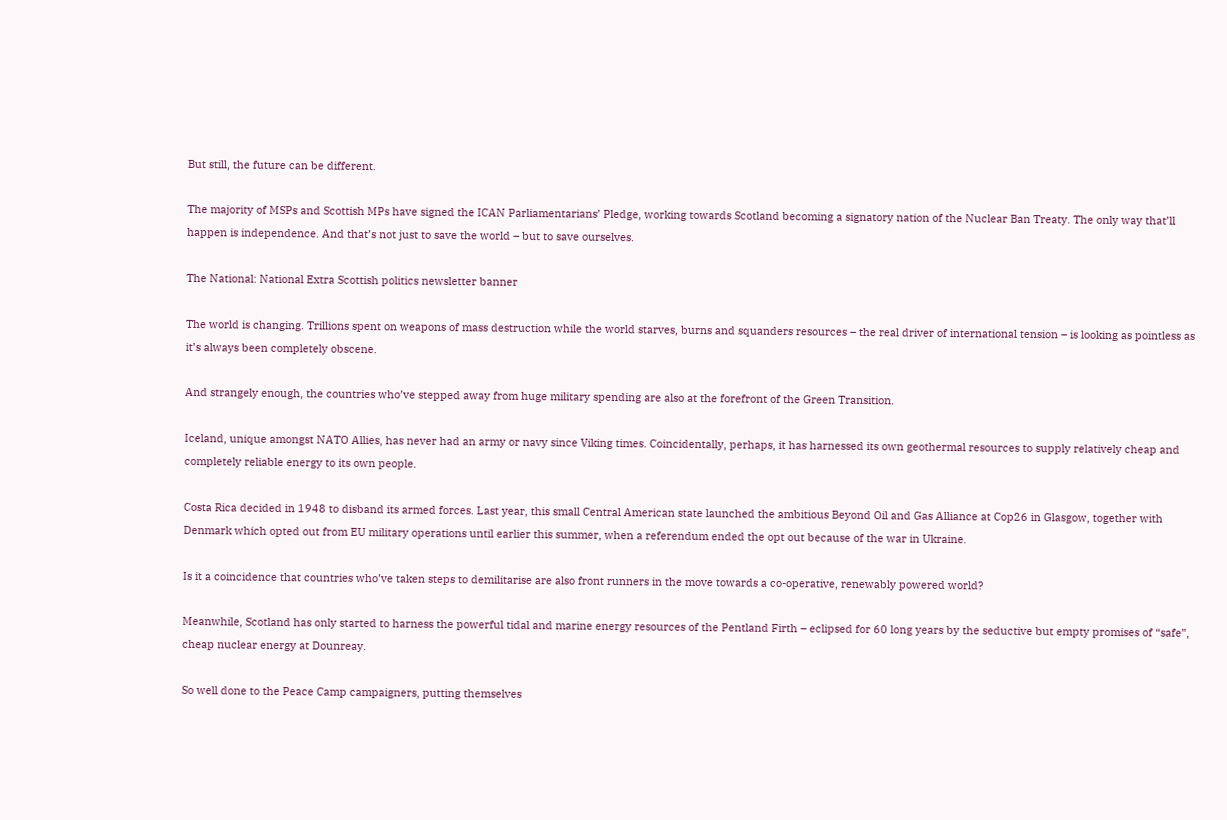But still, the future can be different.

The majority of MSPs and Scottish MPs have signed the ICAN Parliamentarians’ Pledge, working towards Scotland becoming a signatory nation of the Nuclear Ban Treaty. The only way that’ll happen is independence. And that’s not just to save the world – but to save ourselves.

The National: National Extra Scottish politics newsletter banner

The world is changing. Trillions spent on weapons of mass destruction while the world starves, burns and squanders resources – the real driver of international tension – is looking as pointless as it’s always been completely obscene.

And strangely enough, the countries who’ve stepped away from huge military spending are also at the forefront of the Green Transition.

Iceland, unique amongst NATO Allies, has never had an army or navy since Viking times. Coincidentally, perhaps, it has harnessed its own geothermal resources to supply relatively cheap and completely reliable energy to its own people.

Costa Rica decided in 1948 to disband its armed forces. Last year, this small Central American state launched the ambitious Beyond Oil and Gas Alliance at Cop26 in Glasgow, together with Denmark which opted out from EU military operations until earlier this summer, when a referendum ended the opt out because of the war in Ukraine.

Is it a coincidence that countries who’ve taken steps to demilitarise are also front runners in the move towards a co-operative, renewably powered world?

Meanwhile, Scotland has only started to harness the powerful tidal and marine energy resources of the Pentland Firth – eclipsed for 60 long years by the seductive but empty promises of “safe”, cheap nuclear energy at Dounreay.

So well done to the Peace Camp campaigners, putting themselves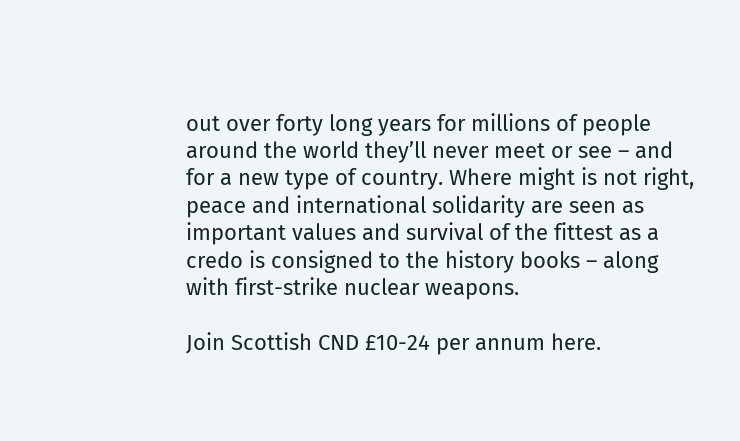out over forty long years for millions of people around the world they’ll never meet or see – and for a new type of country. Where might is not right, peace and international solidarity are seen as important values and survival of the fittest as a credo is consigned to the history books – along with first-strike nuclear weapons.

Join Scottish CND £10-24 per annum here.